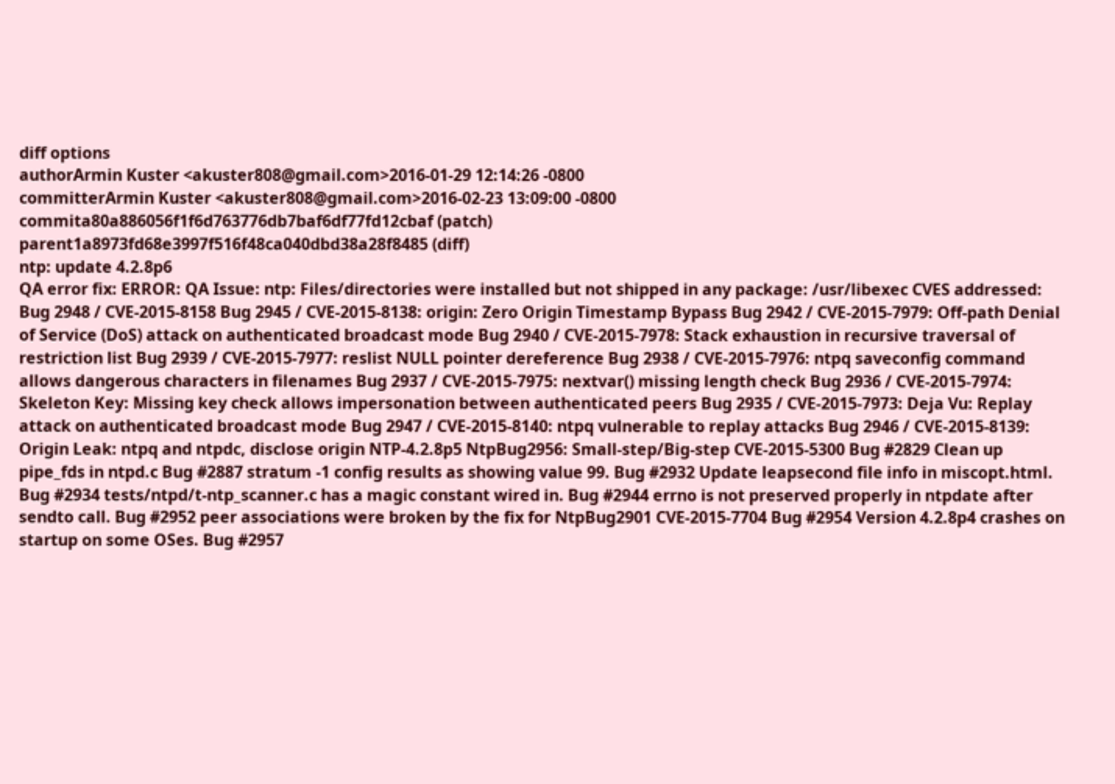diff options
authorArmin Kuster <akuster808@gmail.com>2016-01-29 12:14:26 -0800
committerArmin Kuster <akuster808@gmail.com>2016-02-23 13:09:00 -0800
commita80a886056f1f6d763776db7baf6df77fd12cbaf (patch)
parent1a8973fd68e3997f516f48ca040dbd38a28f8485 (diff)
ntp: update 4.2.8p6
QA error fix: ERROR: QA Issue: ntp: Files/directories were installed but not shipped in any package: /usr/libexec CVES addressed: Bug 2948 / CVE-2015-8158 Bug 2945 / CVE-2015-8138: origin: Zero Origin Timestamp Bypass Bug 2942 / CVE-2015-7979: Off-path Denial of Service (DoS) attack on authenticated broadcast mode Bug 2940 / CVE-2015-7978: Stack exhaustion in recursive traversal of restriction list Bug 2939 / CVE-2015-7977: reslist NULL pointer dereference Bug 2938 / CVE-2015-7976: ntpq saveconfig command allows dangerous characters in filenames Bug 2937 / CVE-2015-7975: nextvar() missing length check Bug 2936 / CVE-2015-7974: Skeleton Key: Missing key check allows impersonation between authenticated peers Bug 2935 / CVE-2015-7973: Deja Vu: Replay attack on authenticated broadcast mode Bug 2947 / CVE-2015-8140: ntpq vulnerable to replay attacks Bug 2946 / CVE-2015-8139: Origin Leak: ntpq and ntpdc, disclose origin NTP-4.2.8p5 NtpBug2956: Small-step/Big-step CVE-2015-5300 Bug #2829 Clean up pipe_fds in ntpd.c Bug #2887 stratum -1 config results as showing value 99. Bug #2932 Update leapsecond file info in miscopt.html. Bug #2934 tests/ntpd/t-ntp_scanner.c has a magic constant wired in. Bug #2944 errno is not preserved properly in ntpdate after sendto call. Bug #2952 peer associations were broken by the fix for NtpBug2901 CVE-2015-7704 Bug #2954 Version 4.2.8p4 crashes on startup on some OSes. Bug #2957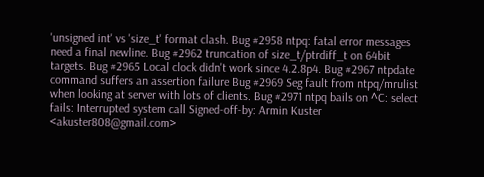'unsigned int' vs 'size_t' format clash. Bug #2958 ntpq: fatal error messages need a final newline. Bug #2962 truncation of size_t/ptrdiff_t on 64bit targets. Bug #2965 Local clock didn't work since 4.2.8p4. Bug #2967 ntpdate command suffers an assertion failure Bug #2969 Seg fault from ntpq/mrulist when looking at server with lots of clients. Bug #2971 ntpq bails on ^C: select fails: Interrupted system call Signed-off-by: Armin Kuster <akuster808@gmail.com>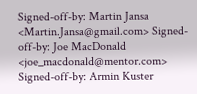Signed-off-by: Martin Jansa <Martin.Jansa@gmail.com> Signed-off-by: Joe MacDonald <joe_macdonald@mentor.com> Signed-off-by: Armin Kuster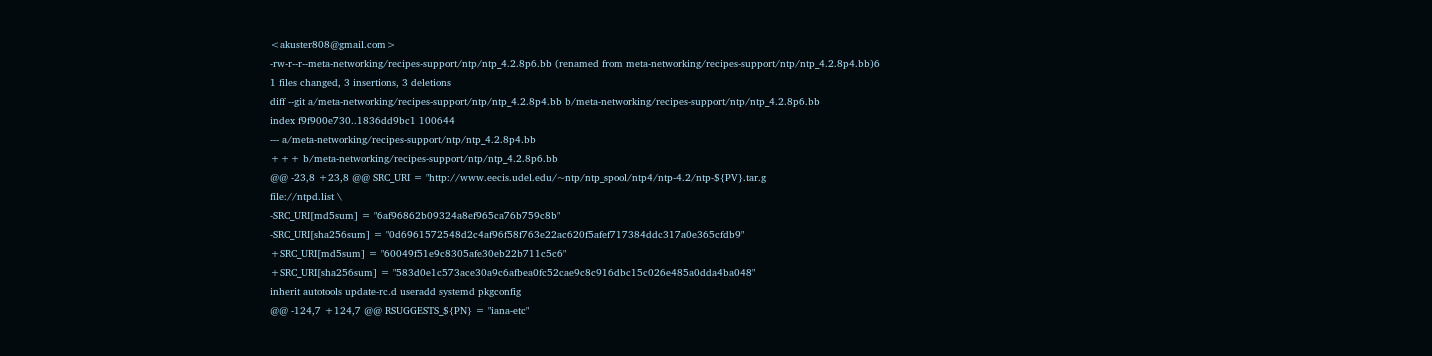<akuster808@gmail.com>
-rw-r--r--meta-networking/recipes-support/ntp/ntp_4.2.8p6.bb (renamed from meta-networking/recipes-support/ntp/ntp_4.2.8p4.bb)6
1 files changed, 3 insertions, 3 deletions
diff --git a/meta-networking/recipes-support/ntp/ntp_4.2.8p4.bb b/meta-networking/recipes-support/ntp/ntp_4.2.8p6.bb
index f9f900e730..1836dd9bc1 100644
--- a/meta-networking/recipes-support/ntp/ntp_4.2.8p4.bb
+++ b/meta-networking/recipes-support/ntp/ntp_4.2.8p6.bb
@@ -23,8 +23,8 @@ SRC_URI = "http://www.eecis.udel.edu/~ntp/ntp_spool/ntp4/ntp-4.2/ntp-${PV}.tar.g
file://ntpd.list \
-SRC_URI[md5sum] = "6af96862b09324a8ef965ca76b759c8b"
-SRC_URI[sha256sum] = "0d6961572548d2c4af96f58f763e22ac620f5afef717384ddc317a0e365cfdb9"
+SRC_URI[md5sum] = "60049f51e9c8305afe30eb22b711c5c6"
+SRC_URI[sha256sum] = "583d0e1c573ace30a9c6afbea0fc52cae9c8c916dbc15c026e485a0dda4ba048"
inherit autotools update-rc.d useradd systemd pkgconfig
@@ -124,7 +124,7 @@ RSUGGESTS_${PN} = "iana-etc"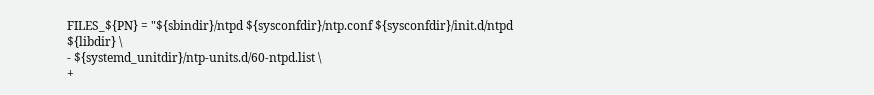FILES_${PN} = "${sbindir}/ntpd ${sysconfdir}/ntp.conf ${sysconfdir}/init.d/ntpd ${libdir} \
- ${systemd_unitdir}/ntp-units.d/60-ntpd.list \
+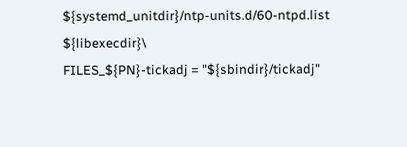${systemd_unitdir}/ntp-units.d/60-ntpd.list ${libexecdir}\
FILES_${PN}-tickadj = "${sbindir}/tickadj"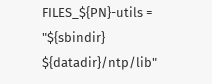FILES_${PN}-utils = "${sbindir} ${datadir}/ntp/lib"